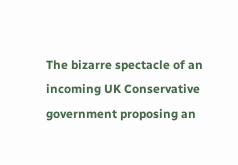The bizarre spectacle of an incoming UK Conservative government proposing an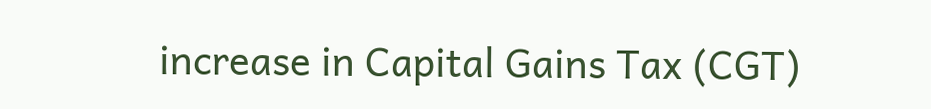increase in Capital Gains Tax (CGT)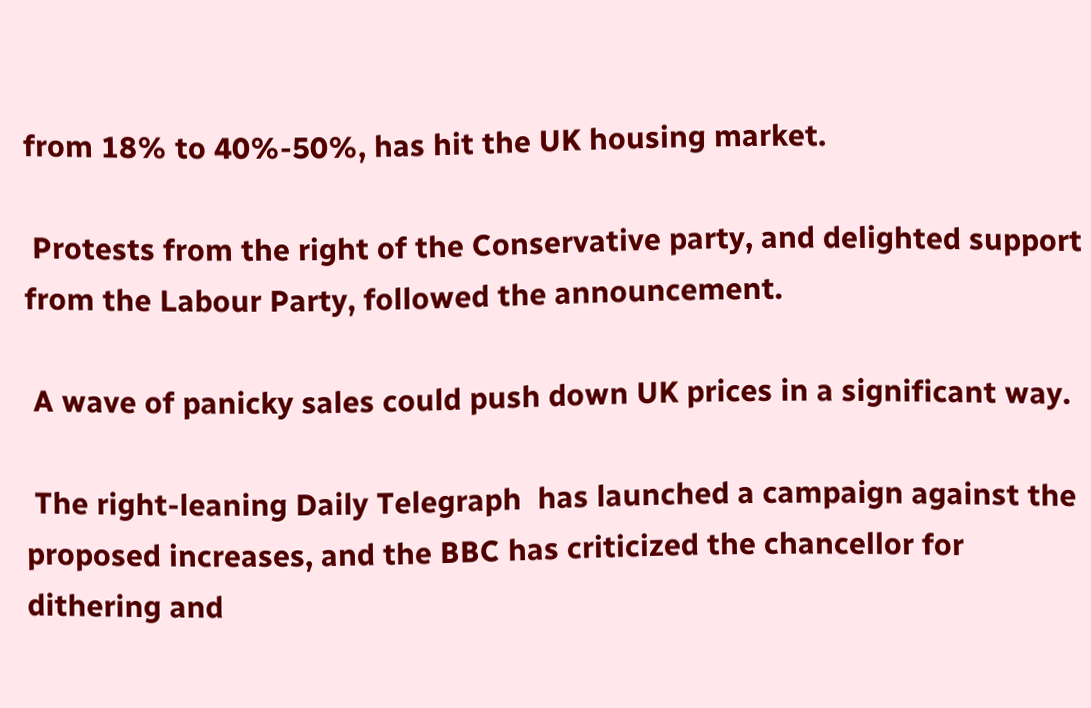from 18% to 40%-50%, has hit the UK housing market.

 Protests from the right of the Conservative party, and delighted support from the Labour Party, followed the announcement.

 A wave of panicky sales could push down UK prices in a significant way.

 The right-leaning Daily Telegraph  has launched a campaign against the proposed increases, and the BBC has criticized the chancellor for dithering and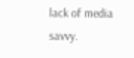lack of media savvy.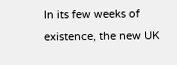In its few weeks of existence, the new UK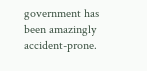government has been amazingly accident-prone.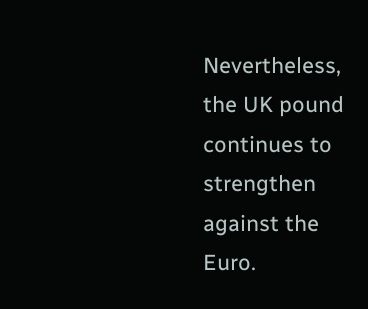Nevertheless, the UK pound continues to strengthen against the Euro.